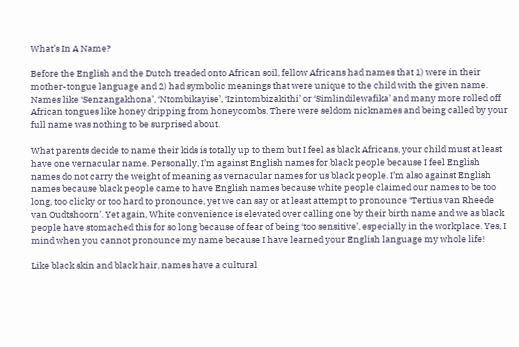What’s In A Name?

Before the English and the Dutch treaded onto African soil, fellow Africans had names that 1) were in their mother-tongue language and 2) had symbolic meanings that were unique to the child with the given name. Names like ‘Senzangakhona’, ‘Ntombikayise’, ‘Izintombizakithi’ or ‘Simlindilewafika’ and many more rolled off African tongues like honey dripping from honeycombs. There were seldom nicknames and being called by your full name was nothing to be surprised about.

What parents decide to name their kids is totally up to them but I feel as black Africans, your child must at least have one vernacular name. Personally, I’m against English names for black people because I feel English names do not carry the weight of meaning as vernacular names for us black people. I’m also against English names because black people came to have English names because white people claimed our names to be too long, too clicky or too hard to pronounce, yet we can say or at least attempt to pronounce ‘Tertius van Rheede van Oudtshoorn’. Yet again, White convenience is elevated over calling one by their birth name and we as black people have stomached this for so long because of fear of being ‘too sensitive’, especially in the workplace. Yes, I mind when you cannot pronounce my name because I have learned your English language my whole life!

Like black skin and black hair, names have a cultural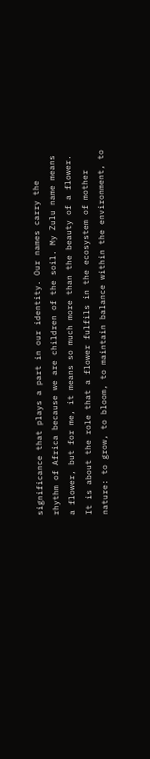significance that plays a part in our identity. Our names carry the rhythm of Africa because we are children of the soil. My Zulu name means a flower, but for me, it means so much more than the beauty of a flower. It is about the role that a flower fulfils in the ecosystem of mother nature: to grow, to bloom, to maintain balance within the environment, to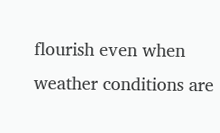flourish even when weather conditions are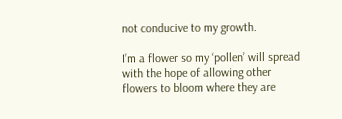not conducive to my growth.

I’m a flower so my ‘pollen’ will spread with the hope of allowing other flowers to bloom where they are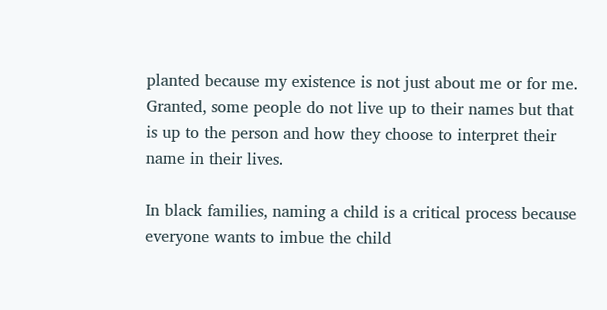planted because my existence is not just about me or for me. Granted, some people do not live up to their names but that is up to the person and how they choose to interpret their name in their lives.

In black families, naming a child is a critical process because everyone wants to imbue the child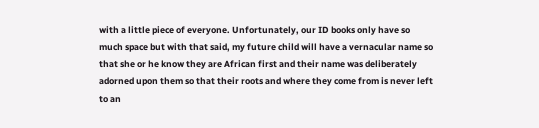with a little piece of everyone. Unfortunately, our ID books only have so much space but with that said, my future child will have a vernacular name so that she or he know they are African first and their name was deliberately adorned upon them so that their roots and where they come from is never left to an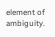element of ambiguity.